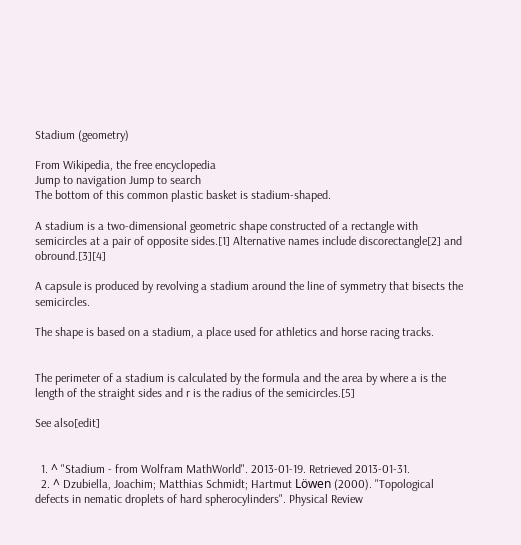Stadium (geometry)

From Wikipedia, the free encyclopedia
Jump to navigation Jump to search
The bottom of this common plastic basket is stadium-shaped.

A stadium is a two-dimensional geometric shape constructed of a rectangle with semicircles at a pair of opposite sides.[1] Alternative names include discorectangle[2] and obround.[3][4]

A capsule is produced by revolving a stadium around the line of symmetry that bisects the semicircles.

The shape is based on a stadium, a place used for athletics and horse racing tracks.


The perimeter of a stadium is calculated by the formula and the area by where a is the length of the straight sides and r is the radius of the semicircles.[5]

See also[edit]


  1. ^ "Stadium - from Wolfram MathWorld". 2013-01-19. Retrieved 2013-01-31.
  2. ^ Dzubiella, Joachim; Matthias Schmidt; Hartmut Löwen (2000). "Topological defects in nematic droplets of hard spherocylinders". Physical Review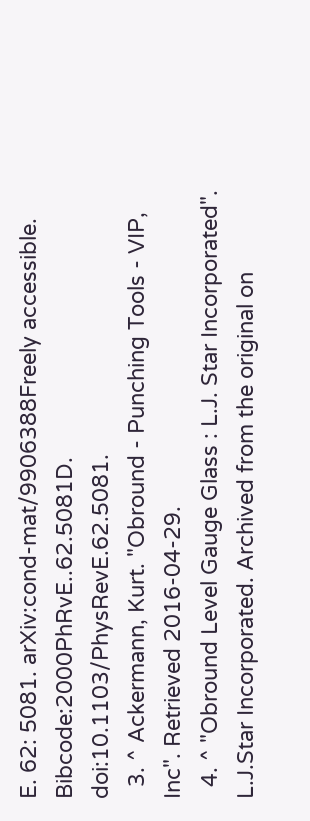E. 62: 5081. arXiv:cond-mat/9906388Freely accessible. Bibcode:2000PhRvE..62.5081D. doi:10.1103/PhysRevE.62.5081.
  3. ^ Ackermann, Kurt. "Obround - Punching Tools - VIP, Inc". Retrieved 2016-04-29.
  4. ^ "Obround Level Gauge Glass : L.J. Star Incorporated". L.J.Star Incorporated. Archived from the original on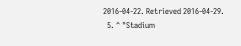2016-04-22. Retrieved 2016-04-29.
  5. ^ "Stadium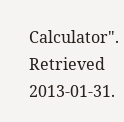Calculator". Retrieved 2013-01-31.